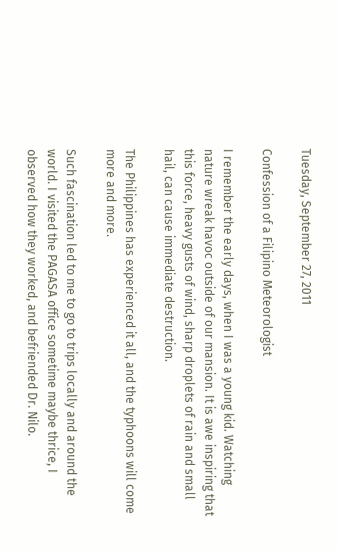Tuesday, September 27, 2011

Confession of a Filipino Meteorologist

I remember the early days, when I was a young kid. Watching nature wreak havoc outside of our mansion. It is awe inspiring that this force, heavy gusts of wind, sharp droplets of rain and small hail, can cause immediate destruction.

The Philippines has experienced it all, and the typhoons will come more and more.

Such fascination led to me to go to trips locally and around the world. I visited the PAGASA office sometime maybe thrice, I observed how they worked, and befriended Dr. Nilo.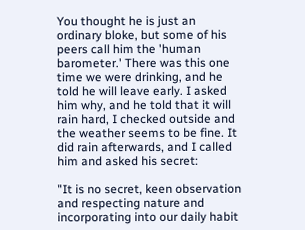You thought he is just an ordinary bloke, but some of his peers call him the 'human barometer.' There was this one time we were drinking, and he told he will leave early. I asked him why, and he told that it will rain hard, I checked outside and the weather seems to be fine. It did rain afterwards, and I called him and asked his secret:

"It is no secret, keen observation and respecting nature and incorporating into our daily habit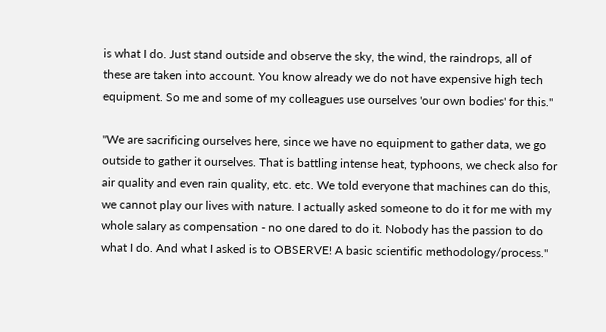is what I do. Just stand outside and observe the sky, the wind, the raindrops, all of these are taken into account. You know already we do not have expensive high tech equipment. So me and some of my colleagues use ourselves 'our own bodies' for this."

"We are sacrificing ourselves here, since we have no equipment to gather data, we go outside to gather it ourselves. That is battling intense heat, typhoons, we check also for air quality and even rain quality, etc. etc. We told everyone that machines can do this, we cannot play our lives with nature. I actually asked someone to do it for me with my whole salary as compensation - no one dared to do it. Nobody has the passion to do what I do. And what I asked is to OBSERVE! A basic scientific methodology/process."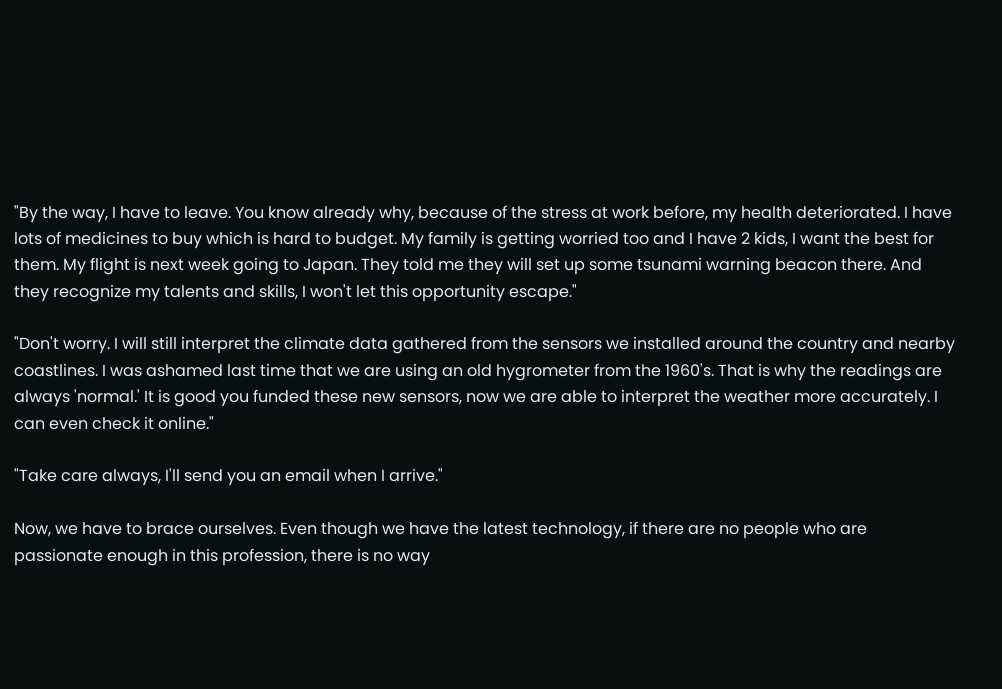"By the way, I have to leave. You know already why, because of the stress at work before, my health deteriorated. I have lots of medicines to buy which is hard to budget. My family is getting worried too and I have 2 kids, I want the best for them. My flight is next week going to Japan. They told me they will set up some tsunami warning beacon there. And they recognize my talents and skills, I won't let this opportunity escape."

"Don't worry. I will still interpret the climate data gathered from the sensors we installed around the country and nearby coastlines. I was ashamed last time that we are using an old hygrometer from the 1960's. That is why the readings are always 'normal.' It is good you funded these new sensors, now we are able to interpret the weather more accurately. I can even check it online."

"Take care always, I'll send you an email when I arrive."

Now, we have to brace ourselves. Even though we have the latest technology, if there are no people who are passionate enough in this profession, there is no way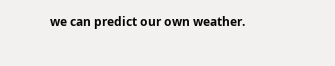we can predict our own weather.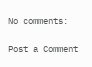No comments:

Post a Comment